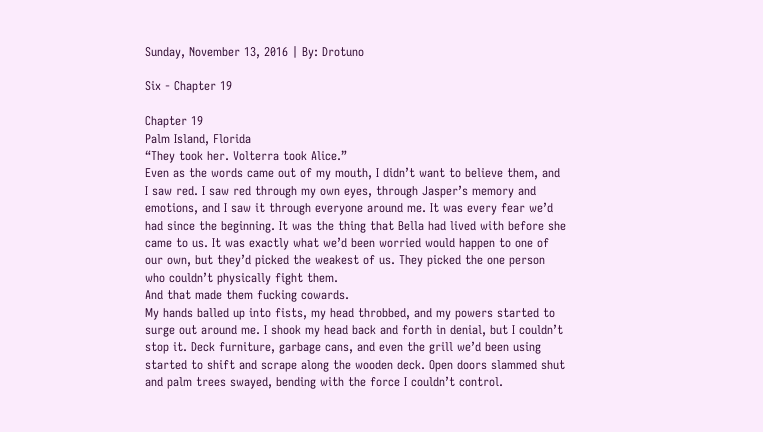Sunday, November 13, 2016 | By: Drotuno

Six - Chapter 19

Chapter 19
Palm Island, Florida
“They took her. Volterra took Alice.”
Even as the words came out of my mouth, I didn’t want to believe them, and I saw red. I saw red through my own eyes, through Jasper’s memory and emotions, and I saw it through everyone around me. It was every fear we’d had since the beginning. It was the thing that Bella had lived with before she came to us. It was exactly what we’d been worried would happen to one of our own, but they’d picked the weakest of us. They picked the one person who couldn’t physically fight them.
And that made them fucking cowards.
My hands balled up into fists, my head throbbed, and my powers started to surge out around me. I shook my head back and forth in denial, but I couldn’t stop it. Deck furniture, garbage cans, and even the grill we’d been using started to shift and scrape along the wooden deck. Open doors slammed shut and palm trees swayed, bending with the force I couldn’t control.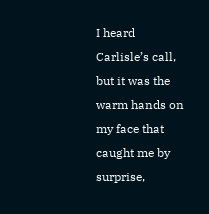I heard Carlisle’s call, but it was the warm hands on my face that caught me by surprise,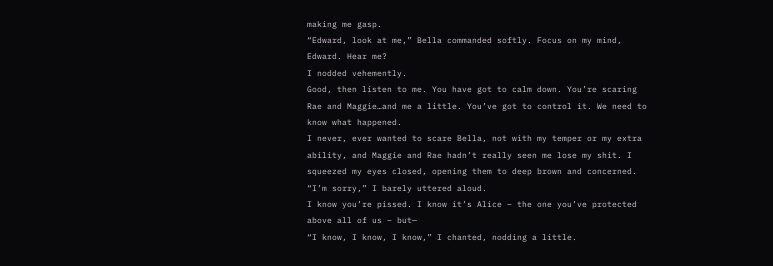making me gasp.
“Edward, look at me,” Bella commanded softly. Focus on my mind, Edward. Hear me?
I nodded vehemently.
Good, then listen to me. You have got to calm down. You’re scaring Rae and Maggie…and me a little. You’ve got to control it. We need to know what happened.
I never, ever wanted to scare Bella, not with my temper or my extra ability, and Maggie and Rae hadn’t really seen me lose my shit. I squeezed my eyes closed, opening them to deep brown and concerned.
“I’m sorry,” I barely uttered aloud.
I know you’re pissed. I know it’s Alice – the one you’ve protected above all of us – but—
“I know, I know, I know,” I chanted, nodding a little.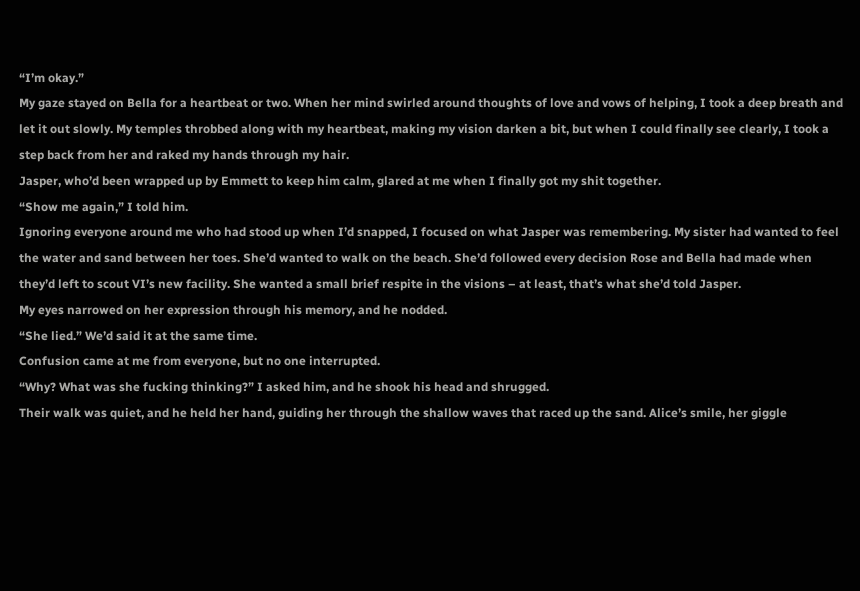“I’m okay.”
My gaze stayed on Bella for a heartbeat or two. When her mind swirled around thoughts of love and vows of helping, I took a deep breath and let it out slowly. My temples throbbed along with my heartbeat, making my vision darken a bit, but when I could finally see clearly, I took a step back from her and raked my hands through my hair.
Jasper, who’d been wrapped up by Emmett to keep him calm, glared at me when I finally got my shit together.
“Show me again,” I told him.
Ignoring everyone around me who had stood up when I’d snapped, I focused on what Jasper was remembering. My sister had wanted to feel the water and sand between her toes. She’d wanted to walk on the beach. She’d followed every decision Rose and Bella had made when they’d left to scout VI’s new facility. She wanted a small brief respite in the visions – at least, that’s what she’d told Jasper.
My eyes narrowed on her expression through his memory, and he nodded.
“She lied.” We’d said it at the same time.
Confusion came at me from everyone, but no one interrupted.
“Why? What was she fucking thinking?” I asked him, and he shook his head and shrugged.
Their walk was quiet, and he held her hand, guiding her through the shallow waves that raced up the sand. Alice’s smile, her giggle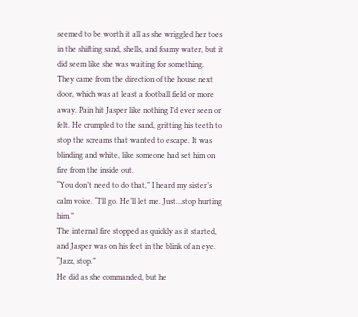seemed to be worth it all as she wriggled her toes in the shifting sand, shells, and foamy water, but it did seem like she was waiting for something.
They came from the direction of the house next door, which was at least a football field or more away. Pain hit Jasper like nothing I’d ever seen or felt. He crumpled to the sand, gritting his teeth to stop the screams that wanted to escape. It was blinding and white, like someone had set him on fire from the inside out.
“You don’t need to do that,” I heard my sister’s calm voice. “I’ll go. He’ll let me. Just…stop hurting him.”
The internal fire stopped as quickly as it started, and Jasper was on his feet in the blink of an eye.
“Jazz, stop.”
He did as she commanded, but he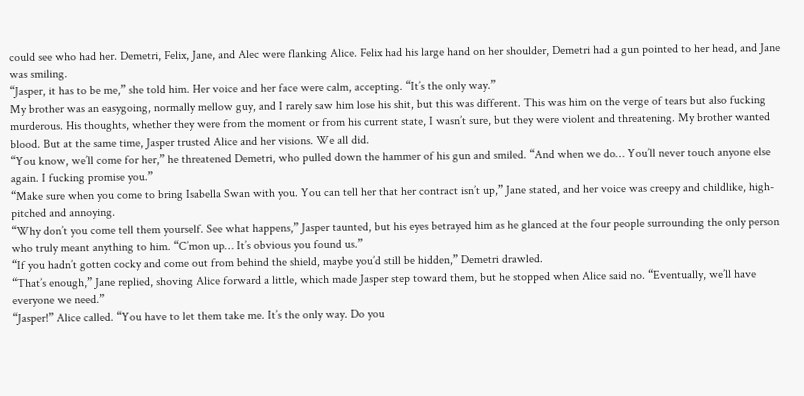could see who had her. Demetri, Felix, Jane, and Alec were flanking Alice. Felix had his large hand on her shoulder, Demetri had a gun pointed to her head, and Jane was smiling.
“Jasper, it has to be me,” she told him. Her voice and her face were calm, accepting. “It’s the only way.”
My brother was an easygoing, normally mellow guy, and I rarely saw him lose his shit, but this was different. This was him on the verge of tears but also fucking murderous. His thoughts, whether they were from the moment or from his current state, I wasn’t sure, but they were violent and threatening. My brother wanted blood. But at the same time, Jasper trusted Alice and her visions. We all did.
“You know, we’ll come for her,” he threatened Demetri, who pulled down the hammer of his gun and smiled. “And when we do… You’ll never touch anyone else again. I fucking promise you.”
“Make sure when you come to bring Isabella Swan with you. You can tell her that her contract isn’t up,” Jane stated, and her voice was creepy and childlike, high-pitched and annoying.
“Why don’t you come tell them yourself. See what happens,” Jasper taunted, but his eyes betrayed him as he glanced at the four people surrounding the only person who truly meant anything to him. “C’mon up… It’s obvious you found us.”
“If you hadn’t gotten cocky and come out from behind the shield, maybe you’d still be hidden,” Demetri drawled.
“That’s enough,” Jane replied, shoving Alice forward a little, which made Jasper step toward them, but he stopped when Alice said no. “Eventually, we’ll have everyone we need.”
“Jasper!” Alice called. “You have to let them take me. It’s the only way. Do you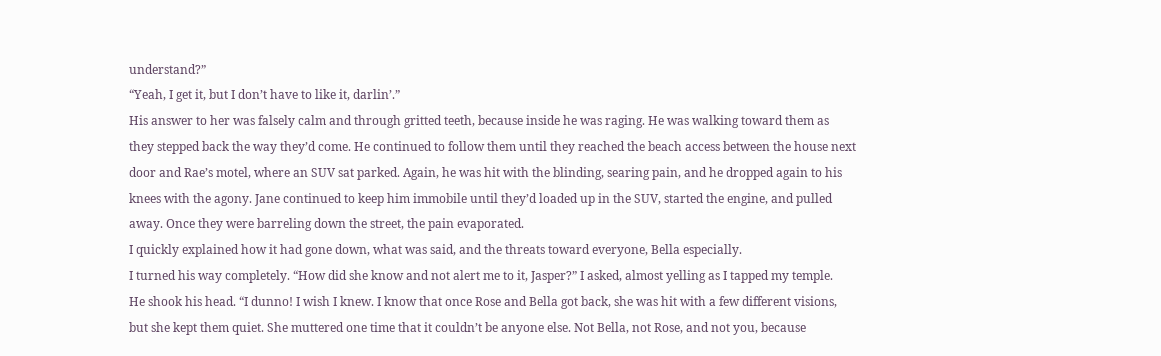understand?”
“Yeah, I get it, but I don’t have to like it, darlin’.”
His answer to her was falsely calm and through gritted teeth, because inside he was raging. He was walking toward them as they stepped back the way they’d come. He continued to follow them until they reached the beach access between the house next door and Rae’s motel, where an SUV sat parked. Again, he was hit with the blinding, searing pain, and he dropped again to his knees with the agony. Jane continued to keep him immobile until they’d loaded up in the SUV, started the engine, and pulled away. Once they were barreling down the street, the pain evaporated.
I quickly explained how it had gone down, what was said, and the threats toward everyone, Bella especially.
I turned his way completely. “How did she know and not alert me to it, Jasper?” I asked, almost yelling as I tapped my temple.
He shook his head. “I dunno! I wish I knew. I know that once Rose and Bella got back, she was hit with a few different visions, but she kept them quiet. She muttered one time that it couldn’t be anyone else. Not Bella, not Rose, and not you, because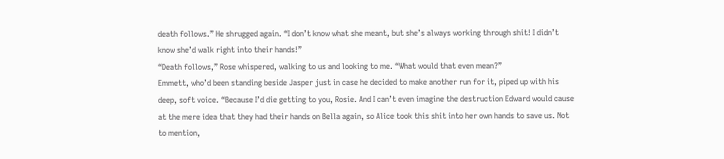death follows.” He shrugged again. “I don’t know what she meant, but she’s always working through shit! I didn’t know she’d walk right into their hands!”
“Death follows,” Rose whispered, walking to us and looking to me. “What would that even mean?”
Emmett, who’d been standing beside Jasper just in case he decided to make another run for it, piped up with his deep, soft voice. “Because I’d die getting to you, Rosie. And I can’t even imagine the destruction Edward would cause at the mere idea that they had their hands on Bella again, so Alice took this shit into her own hands to save us. Not to mention,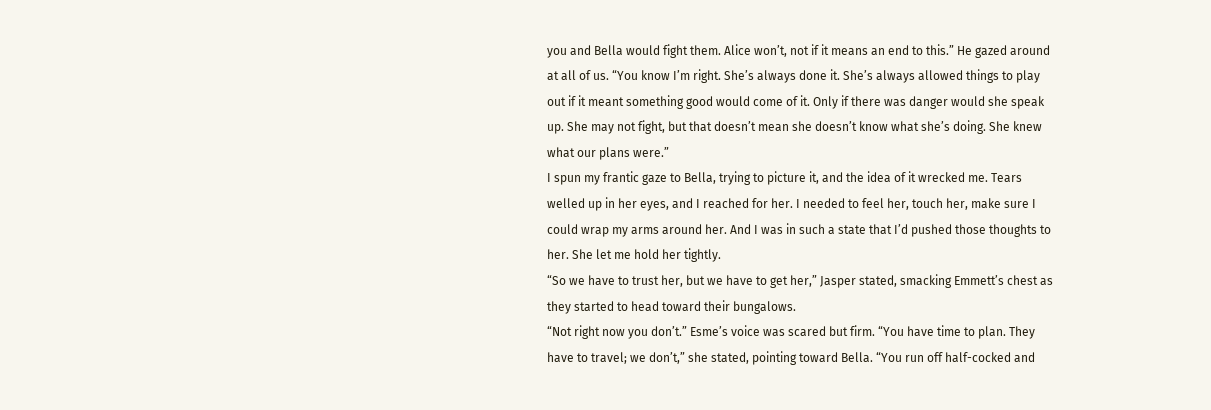you and Bella would fight them. Alice won’t, not if it means an end to this.” He gazed around at all of us. “You know I’m right. She’s always done it. She’s always allowed things to play out if it meant something good would come of it. Only if there was danger would she speak up. She may not fight, but that doesn’t mean she doesn’t know what she’s doing. She knew what our plans were.”
I spun my frantic gaze to Bella, trying to picture it, and the idea of it wrecked me. Tears welled up in her eyes, and I reached for her. I needed to feel her, touch her, make sure I could wrap my arms around her. And I was in such a state that I’d pushed those thoughts to her. She let me hold her tightly.
“So we have to trust her, but we have to get her,” Jasper stated, smacking Emmett’s chest as they started to head toward their bungalows.
“Not right now you don’t.” Esme’s voice was scared but firm. “You have time to plan. They have to travel; we don’t,” she stated, pointing toward Bella. “You run off half-cocked and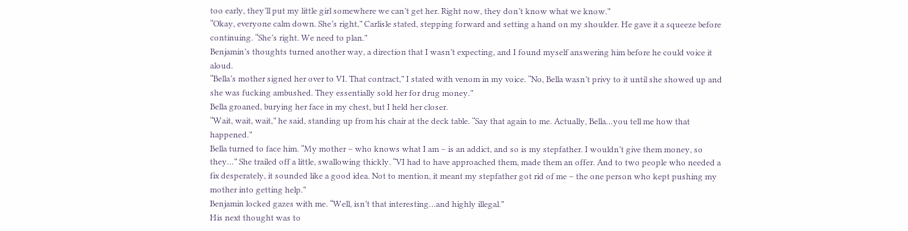too early, they’ll put my little girl somewhere we can’t get her. Right now, they don’t know what we know.”
“Okay, everyone calm down. She’s right,” Carlisle stated, stepping forward and setting a hand on my shoulder. He gave it a squeeze before continuing. “She’s right. We need to plan.”
Benjamin’s thoughts turned another way, a direction that I wasn’t expecting, and I found myself answering him before he could voice it aloud.
“Bella’s mother signed her over to VI. That contract,” I stated with venom in my voice. “No, Bella wasn’t privy to it until she showed up and she was fucking ambushed. They essentially sold her for drug money.”
Bella groaned, burying her face in my chest, but I held her closer.
“Wait, wait, wait,” he said, standing up from his chair at the deck table. “Say that again to me. Actually, Bella…you tell me how that happened.”
Bella turned to face him. “My mother – who knows what I am – is an addict, and so is my stepfather. I wouldn’t give them money, so they…” She trailed off a little, swallowing thickly. “VI had to have approached them, made them an offer. And to two people who needed a fix desperately, it sounded like a good idea. Not to mention, it meant my stepfather got rid of me – the one person who kept pushing my mother into getting help.”
Benjamin locked gazes with me. “Well, isn’t that interesting…and highly illegal.”
His next thought was to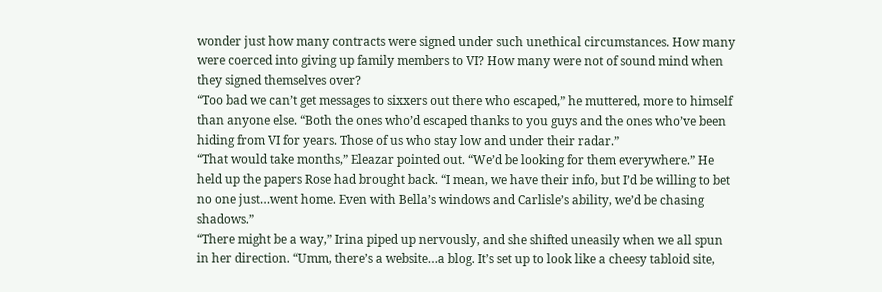wonder just how many contracts were signed under such unethical circumstances. How many were coerced into giving up family members to VI? How many were not of sound mind when they signed themselves over?
“Too bad we can’t get messages to sixxers out there who escaped,” he muttered, more to himself than anyone else. “Both the ones who’d escaped thanks to you guys and the ones who’ve been hiding from VI for years. Those of us who stay low and under their radar.”
“That would take months,” Eleazar pointed out. “We’d be looking for them everywhere.” He held up the papers Rose had brought back. “I mean, we have their info, but I’d be willing to bet no one just…went home. Even with Bella’s windows and Carlisle’s ability, we’d be chasing shadows.”
“There might be a way,” Irina piped up nervously, and she shifted uneasily when we all spun in her direction. “Umm, there’s a website…a blog. It’s set up to look like a cheesy tabloid site,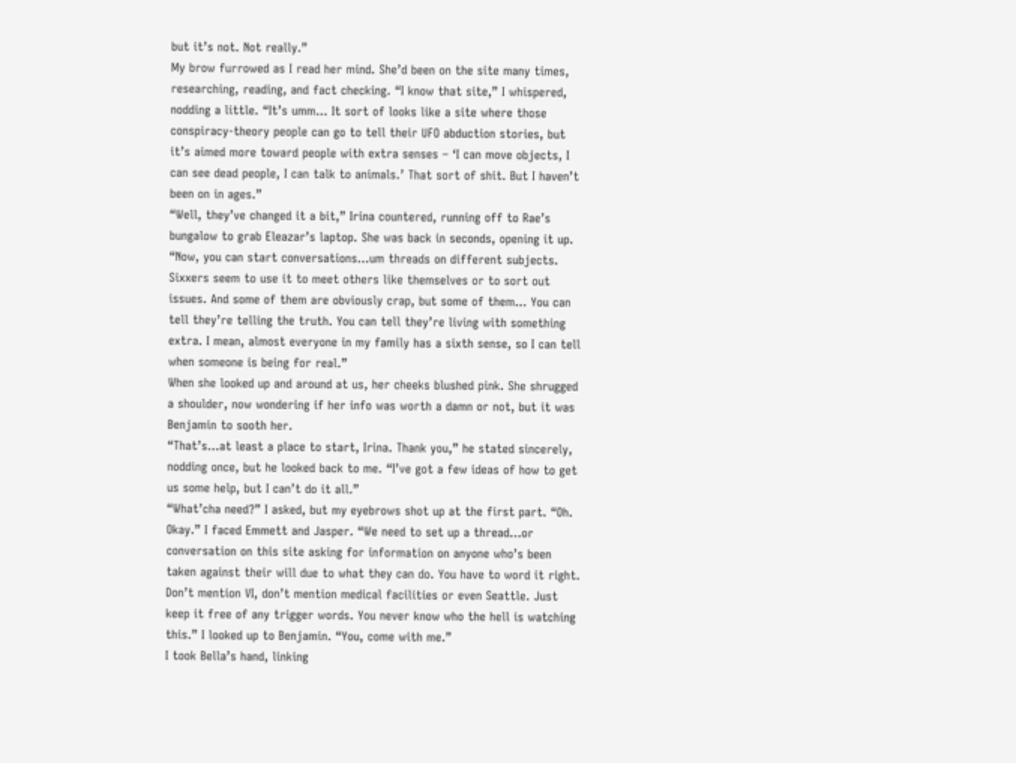but it’s not. Not really.”
My brow furrowed as I read her mind. She’d been on the site many times, researching, reading, and fact checking. “I know that site,” I whispered, nodding a little. “It’s umm… It sort of looks like a site where those conspiracy-theory people can go to tell their UFO abduction stories, but it’s aimed more toward people with extra senses – ‘I can move objects, I can see dead people, I can talk to animals.’ That sort of shit. But I haven’t been on in ages.”
“Well, they’ve changed it a bit,” Irina countered, running off to Rae’s bungalow to grab Eleazar’s laptop. She was back in seconds, opening it up. “Now, you can start conversations…um threads on different subjects. Sixxers seem to use it to meet others like themselves or to sort out issues. And some of them are obviously crap, but some of them… You can tell they’re telling the truth. You can tell they’re living with something extra. I mean, almost everyone in my family has a sixth sense, so I can tell when someone is being for real.”
When she looked up and around at us, her cheeks blushed pink. She shrugged a shoulder, now wondering if her info was worth a damn or not, but it was Benjamin to sooth her.
“That’s…at least a place to start, Irina. Thank you,” he stated sincerely, nodding once, but he looked back to me. “I’ve got a few ideas of how to get us some help, but I can’t do it all.”
“What’cha need?” I asked, but my eyebrows shot up at the first part. “Oh. Okay.” I faced Emmett and Jasper. “We need to set up a thread…or conversation on this site asking for information on anyone who’s been taken against their will due to what they can do. You have to word it right. Don’t mention VI, don’t mention medical facilities or even Seattle. Just keep it free of any trigger words. You never know who the hell is watching this.” I looked up to Benjamin. “You, come with me.”
I took Bella’s hand, linking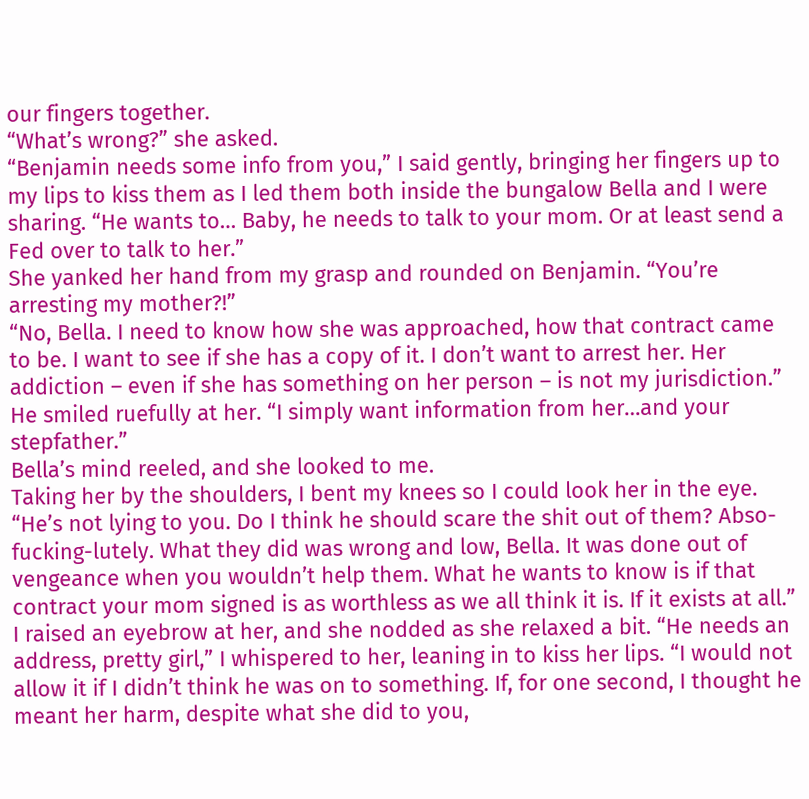our fingers together.
“What’s wrong?” she asked.
“Benjamin needs some info from you,” I said gently, bringing her fingers up to my lips to kiss them as I led them both inside the bungalow Bella and I were sharing. “He wants to… Baby, he needs to talk to your mom. Or at least send a Fed over to talk to her.”
She yanked her hand from my grasp and rounded on Benjamin. “You’re arresting my mother?!”
“No, Bella. I need to know how she was approached, how that contract came to be. I want to see if she has a copy of it. I don’t want to arrest her. Her addiction – even if she has something on her person – is not my jurisdiction.” He smiled ruefully at her. “I simply want information from her…and your stepfather.”
Bella’s mind reeled, and she looked to me.
Taking her by the shoulders, I bent my knees so I could look her in the eye. “He’s not lying to you. Do I think he should scare the shit out of them? Abso-fucking-lutely. What they did was wrong and low, Bella. It was done out of vengeance when you wouldn’t help them. What he wants to know is if that contract your mom signed is as worthless as we all think it is. If it exists at all.” I raised an eyebrow at her, and she nodded as she relaxed a bit. “He needs an address, pretty girl,” I whispered to her, leaning in to kiss her lips. “I would not allow it if I didn’t think he was on to something. If, for one second, I thought he meant her harm, despite what she did to you,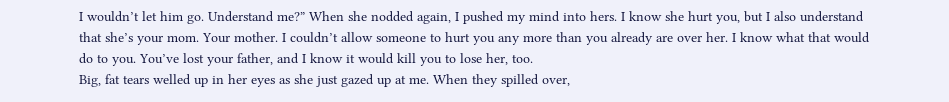I wouldn’t let him go. Understand me?” When she nodded again, I pushed my mind into hers. I know she hurt you, but I also understand that she’s your mom. Your mother. I couldn’t allow someone to hurt you any more than you already are over her. I know what that would do to you. You’ve lost your father, and I know it would kill you to lose her, too.
Big, fat tears welled up in her eyes as she just gazed up at me. When they spilled over,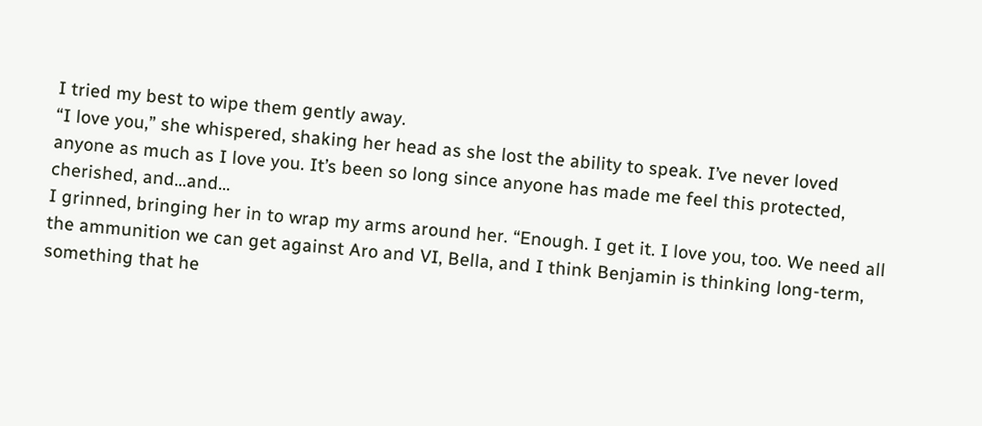I tried my best to wipe them gently away.
“I love you,” she whispered, shaking her head as she lost the ability to speak. I’ve never loved anyone as much as I love you. It’s been so long since anyone has made me feel this protected, cherished, and…and…
I grinned, bringing her in to wrap my arms around her. “Enough. I get it. I love you, too. We need all the ammunition we can get against Aro and VI, Bella, and I think Benjamin is thinking long-term, something that he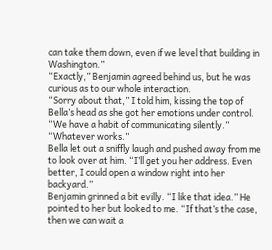can take them down, even if we level that building in Washington.”
“Exactly,” Benjamin agreed behind us, but he was curious as to our whole interaction.
“Sorry about that,” I told him, kissing the top of Bella’s head as she got her emotions under control. “We have a habit of communicating silently.”
“Whatever works.”
Bella let out a sniffly laugh and pushed away from me to look over at him. “I’ll get you her address. Even better, I could open a window right into her backyard.”
Benjamin grinned a bit evilly. “I like that idea.” He pointed to her but looked to me. “If that’s the case, then we can wait a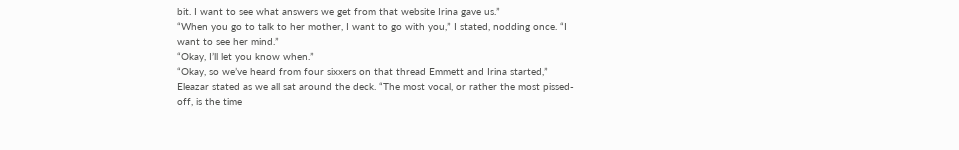bit. I want to see what answers we get from that website Irina gave us.”
“When you go to talk to her mother, I want to go with you,” I stated, nodding once. “I want to see her mind.”
“Okay, I’ll let you know when.”
“Okay, so we’ve heard from four sixxers on that thread Emmett and Irina started,” Eleazar stated as we all sat around the deck. “The most vocal, or rather the most pissed-off, is the time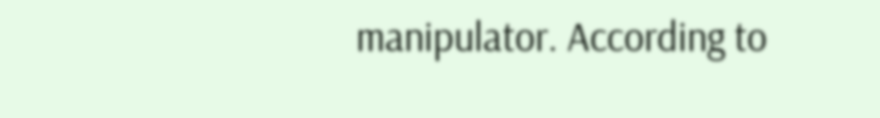manipulator. According to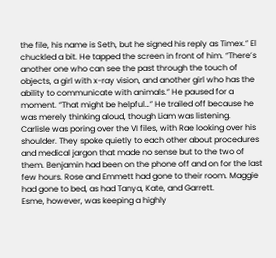the file, his name is Seth, but he signed his reply as Timex.” El chuckled a bit. He tapped the screen in front of him. “There’s another one who can see the past through the touch of objects, a girl with x-ray vision, and another girl who has the ability to communicate with animals.” He paused for a moment. “That might be helpful…” He trailed off because he was merely thinking aloud, though Liam was listening.
Carlisle was poring over the VI files, with Rae looking over his shoulder. They spoke quietly to each other about procedures and medical jargon that made no sense but to the two of them. Benjamin had been on the phone off and on for the last few hours. Rose and Emmett had gone to their room. Maggie had gone to bed, as had Tanya, Kate, and Garrett.
Esme, however, was keeping a highly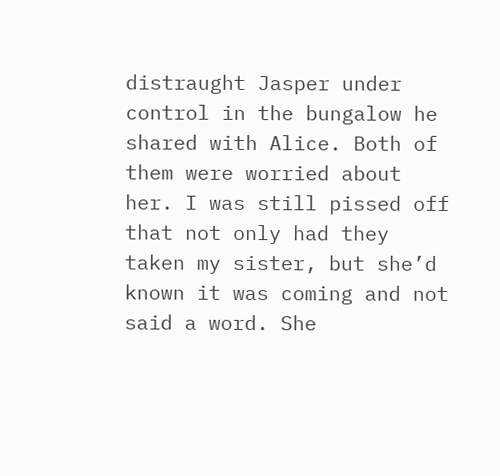distraught Jasper under control in the bungalow he shared with Alice. Both of them were worried about her. I was still pissed off that not only had they taken my sister, but she’d known it was coming and not said a word. She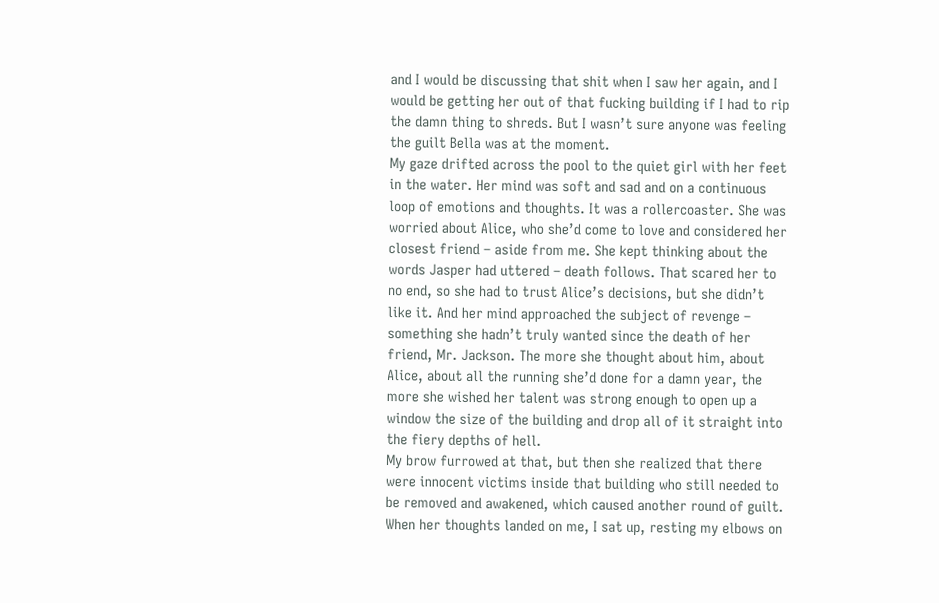and I would be discussing that shit when I saw her again, and I would be getting her out of that fucking building if I had to rip the damn thing to shreds. But I wasn’t sure anyone was feeling the guilt Bella was at the moment.
My gaze drifted across the pool to the quiet girl with her feet in the water. Her mind was soft and sad and on a continuous loop of emotions and thoughts. It was a rollercoaster. She was worried about Alice, who she’d come to love and considered her closest friend – aside from me. She kept thinking about the words Jasper had uttered – death follows. That scared her to no end, so she had to trust Alice’s decisions, but she didn’t like it. And her mind approached the subject of revenge – something she hadn’t truly wanted since the death of her friend, Mr. Jackson. The more she thought about him, about Alice, about all the running she’d done for a damn year, the more she wished her talent was strong enough to open up a window the size of the building and drop all of it straight into the fiery depths of hell.
My brow furrowed at that, but then she realized that there were innocent victims inside that building who still needed to be removed and awakened, which caused another round of guilt.
When her thoughts landed on me, I sat up, resting my elbows on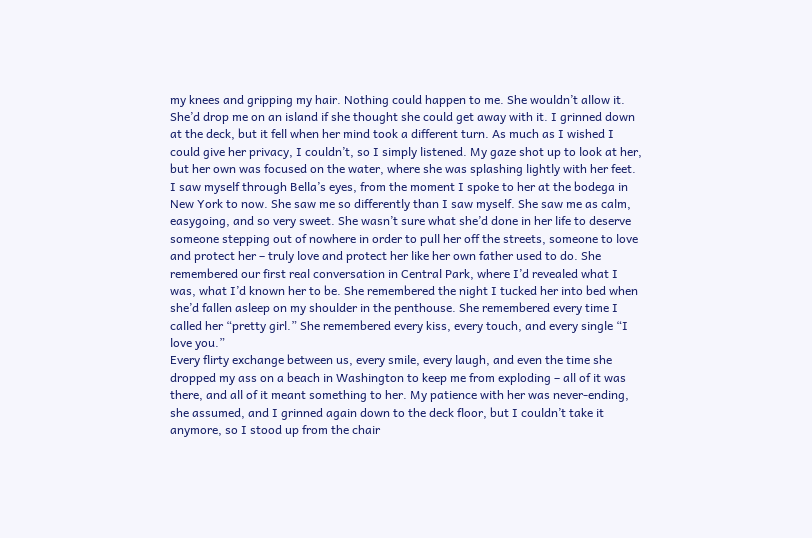my knees and gripping my hair. Nothing could happen to me. She wouldn’t allow it. She’d drop me on an island if she thought she could get away with it. I grinned down at the deck, but it fell when her mind took a different turn. As much as I wished I could give her privacy, I couldn’t, so I simply listened. My gaze shot up to look at her, but her own was focused on the water, where she was splashing lightly with her feet.
I saw myself through Bella’s eyes, from the moment I spoke to her at the bodega in New York to now. She saw me so differently than I saw myself. She saw me as calm, easygoing, and so very sweet. She wasn’t sure what she’d done in her life to deserve someone stepping out of nowhere in order to pull her off the streets, someone to love and protect her – truly love and protect her like her own father used to do. She remembered our first real conversation in Central Park, where I’d revealed what I was, what I’d known her to be. She remembered the night I tucked her into bed when she’d fallen asleep on my shoulder in the penthouse. She remembered every time I called her “pretty girl.” She remembered every kiss, every touch, and every single “I love you.”
Every flirty exchange between us, every smile, every laugh, and even the time she dropped my ass on a beach in Washington to keep me from exploding – all of it was there, and all of it meant something to her. My patience with her was never-ending, she assumed, and I grinned again down to the deck floor, but I couldn’t take it anymore, so I stood up from the chair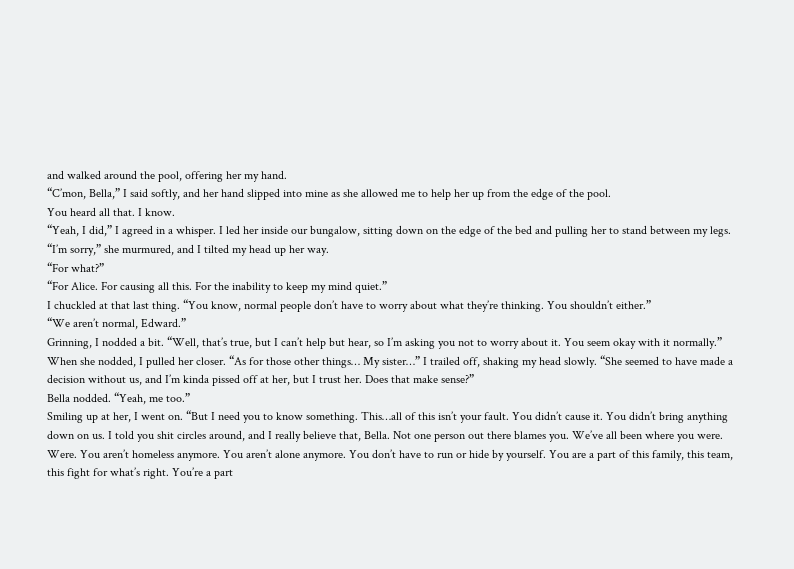and walked around the pool, offering her my hand.
“C’mon, Bella,” I said softly, and her hand slipped into mine as she allowed me to help her up from the edge of the pool.
You heard all that. I know.
“Yeah, I did,” I agreed in a whisper. I led her inside our bungalow, sitting down on the edge of the bed and pulling her to stand between my legs.
“I’m sorry,” she murmured, and I tilted my head up her way.
“For what?”
“For Alice. For causing all this. For the inability to keep my mind quiet.”
I chuckled at that last thing. “You know, normal people don’t have to worry about what they’re thinking. You shouldn’t either.”
“We aren’t normal, Edward.”
Grinning, I nodded a bit. “Well, that’s true, but I can’t help but hear, so I’m asking you not to worry about it. You seem okay with it normally.” When she nodded, I pulled her closer. “As for those other things… My sister…” I trailed off, shaking my head slowly. “She seemed to have made a decision without us, and I’m kinda pissed off at her, but I trust her. Does that make sense?”
Bella nodded. “Yeah, me too.”
Smiling up at her, I went on. “But I need you to know something. This…all of this isn’t your fault. You didn’t cause it. You didn’t bring anything down on us. I told you shit circles around, and I really believe that, Bella. Not one person out there blames you. We’ve all been where you were. Were. You aren’t homeless anymore. You aren’t alone anymore. You don’t have to run or hide by yourself. You are a part of this family, this team, this fight for what’s right. You’re a part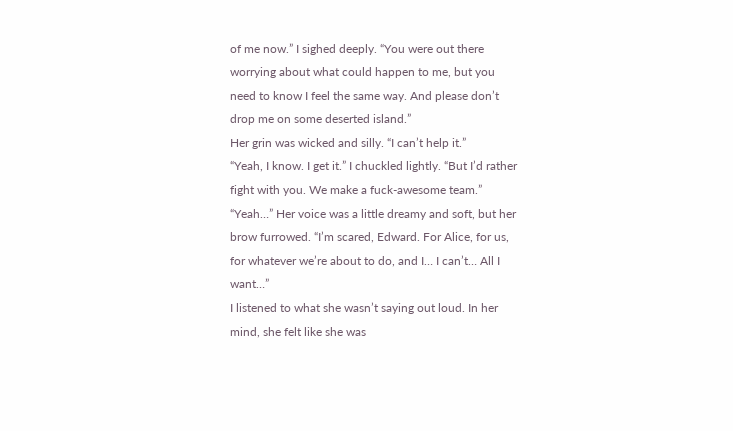of me now.” I sighed deeply. “You were out there worrying about what could happen to me, but you need to know I feel the same way. And please don’t drop me on some deserted island.”
Her grin was wicked and silly. “I can’t help it.”
“Yeah, I know. I get it.” I chuckled lightly. “But I’d rather fight with you. We make a fuck-awesome team.”
“Yeah…” Her voice was a little dreamy and soft, but her brow furrowed. “I’m scared, Edward. For Alice, for us, for whatever we’re about to do, and I… I can’t… All I want…”
I listened to what she wasn’t saying out loud. In her mind, she felt like she was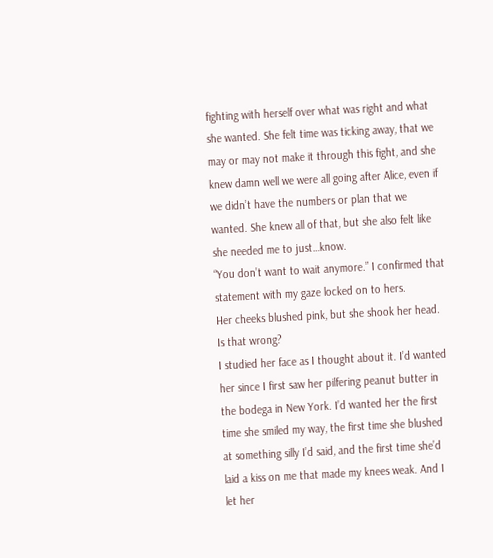fighting with herself over what was right and what she wanted. She felt time was ticking away, that we may or may not make it through this fight, and she knew damn well we were all going after Alice, even if we didn’t have the numbers or plan that we wanted. She knew all of that, but she also felt like she needed me to just…know.
“You don’t want to wait anymore.” I confirmed that statement with my gaze locked on to hers.
Her cheeks blushed pink, but she shook her head. Is that wrong?
I studied her face as I thought about it. I’d wanted her since I first saw her pilfering peanut butter in the bodega in New York. I’d wanted her the first time she smiled my way, the first time she blushed at something silly I’d said, and the first time she’d laid a kiss on me that made my knees weak. And I let her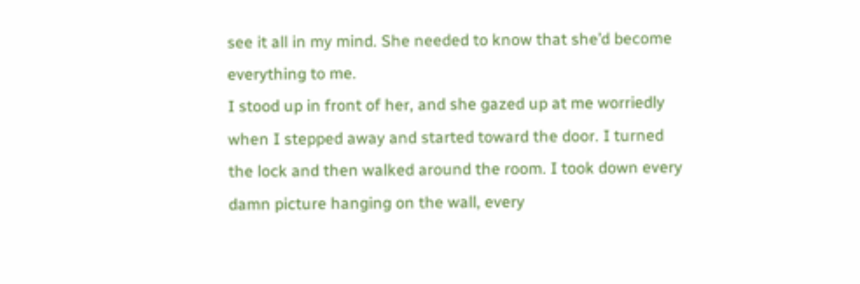see it all in my mind. She needed to know that she’d become everything to me.
I stood up in front of her, and she gazed up at me worriedly when I stepped away and started toward the door. I turned the lock and then walked around the room. I took down every damn picture hanging on the wall, every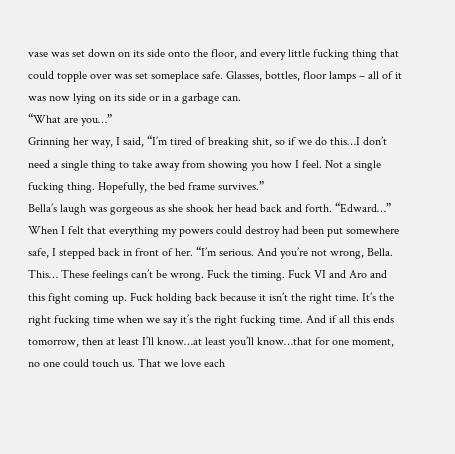vase was set down on its side onto the floor, and every little fucking thing that could topple over was set someplace safe. Glasses, bottles, floor lamps – all of it was now lying on its side or in a garbage can.
“What are you…”
Grinning her way, I said, “I’m tired of breaking shit, so if we do this…I don’t need a single thing to take away from showing you how I feel. Not a single fucking thing. Hopefully, the bed frame survives.”
Bella’s laugh was gorgeous as she shook her head back and forth. “Edward…”
When I felt that everything my powers could destroy had been put somewhere safe, I stepped back in front of her. “I’m serious. And you’re not wrong, Bella. This… These feelings can’t be wrong. Fuck the timing. Fuck VI and Aro and this fight coming up. Fuck holding back because it isn’t the right time. It’s the right fucking time when we say it’s the right fucking time. And if all this ends tomorrow, then at least I’ll know…at least you’ll know…that for one moment, no one could touch us. That we love each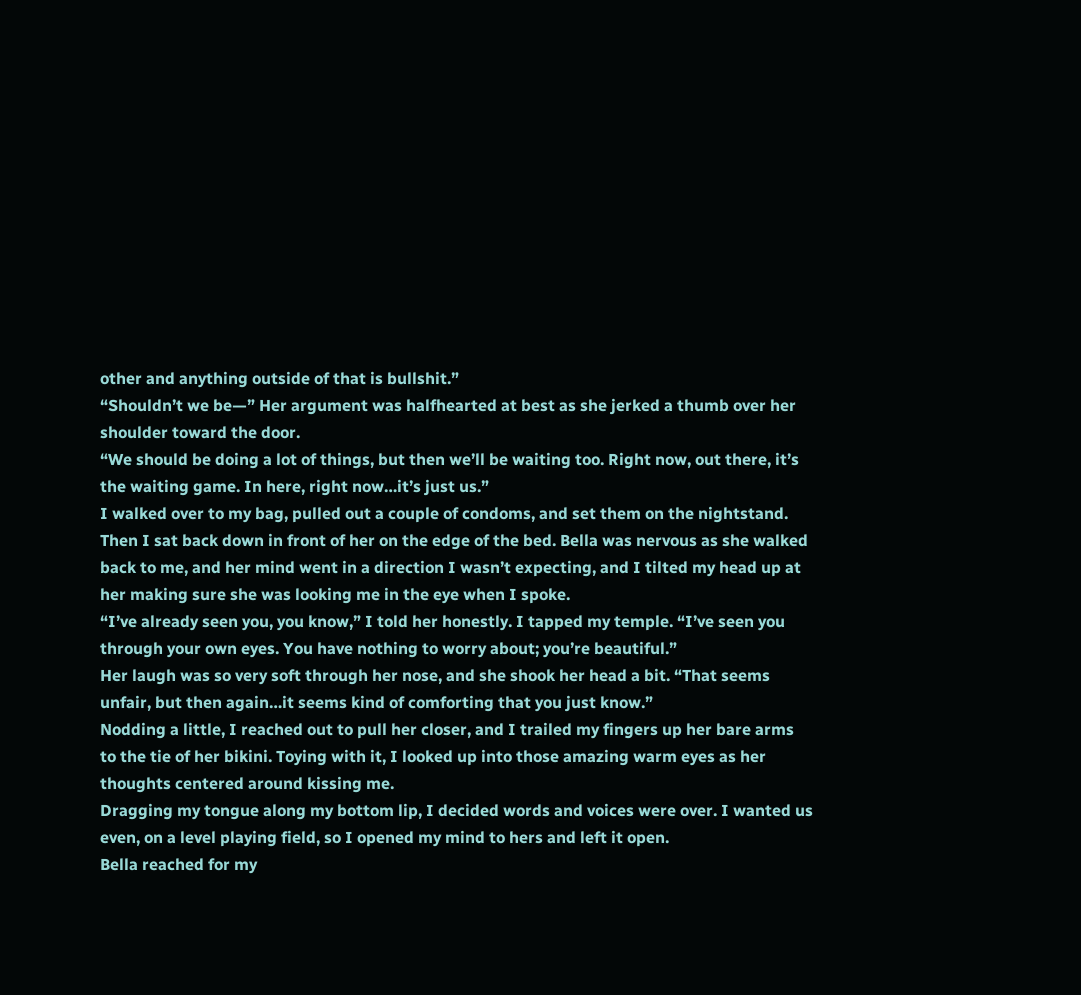other and anything outside of that is bullshit.”
“Shouldn’t we be—” Her argument was halfhearted at best as she jerked a thumb over her shoulder toward the door.
“We should be doing a lot of things, but then we’ll be waiting too. Right now, out there, it’s the waiting game. In here, right now…it’s just us.”
I walked over to my bag, pulled out a couple of condoms, and set them on the nightstand. Then I sat back down in front of her on the edge of the bed. Bella was nervous as she walked back to me, and her mind went in a direction I wasn’t expecting, and I tilted my head up at her making sure she was looking me in the eye when I spoke.
“I’ve already seen you, you know,” I told her honestly. I tapped my temple. “I’ve seen you through your own eyes. You have nothing to worry about; you’re beautiful.”
Her laugh was so very soft through her nose, and she shook her head a bit. “That seems unfair, but then again…it seems kind of comforting that you just know.”
Nodding a little, I reached out to pull her closer, and I trailed my fingers up her bare arms to the tie of her bikini. Toying with it, I looked up into those amazing warm eyes as her thoughts centered around kissing me.
Dragging my tongue along my bottom lip, I decided words and voices were over. I wanted us even, on a level playing field, so I opened my mind to hers and left it open.
Bella reached for my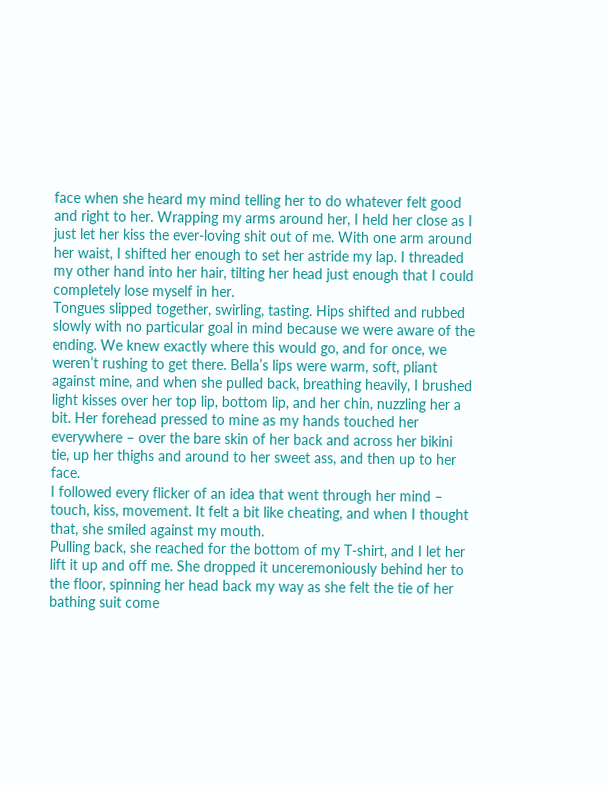face when she heard my mind telling her to do whatever felt good and right to her. Wrapping my arms around her, I held her close as I just let her kiss the ever-loving shit out of me. With one arm around her waist, I shifted her enough to set her astride my lap. I threaded my other hand into her hair, tilting her head just enough that I could completely lose myself in her.
Tongues slipped together, swirling, tasting. Hips shifted and rubbed slowly with no particular goal in mind because we were aware of the ending. We knew exactly where this would go, and for once, we weren’t rushing to get there. Bella’s lips were warm, soft, pliant against mine, and when she pulled back, breathing heavily, I brushed light kisses over her top lip, bottom lip, and her chin, nuzzling her a bit. Her forehead pressed to mine as my hands touched her everywhere – over the bare skin of her back and across her bikini tie, up her thighs and around to her sweet ass, and then up to her face.
I followed every flicker of an idea that went through her mind – touch, kiss, movement. It felt a bit like cheating, and when I thought that, she smiled against my mouth.
Pulling back, she reached for the bottom of my T-shirt, and I let her lift it up and off me. She dropped it unceremoniously behind her to the floor, spinning her head back my way as she felt the tie of her bathing suit come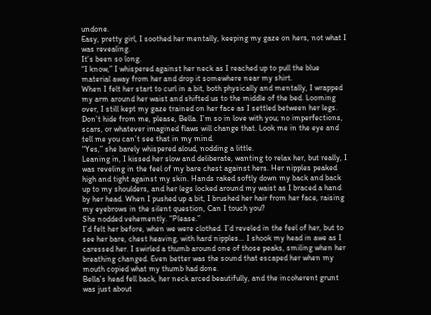undone.
Easy, pretty girl, I soothed her mentally, keeping my gaze on hers, not what I was revealing.
It’s been so long.
“I know,” I whispered against her neck as I reached up to pull the blue material away from her and drop it somewhere near my shirt.
When I felt her start to curl in a bit, both physically and mentally, I wrapped my arm around her waist and shifted us to the middle of the bed. Looming over, I still kept my gaze trained on her face as I settled between her legs.
Don’t hide from me, please, Bella. I’m so in love with you; no imperfections, scars, or whatever imagined flaws will change that. Look me in the eye and tell me you can’t see that in my mind.
“Yes,” she barely whispered aloud, nodding a little.
Leaning in, I kissed her slow and deliberate, wanting to relax her, but really, I was reveling in the feel of my bare chest against hers. Her nipples peaked high and tight against my skin. Hands raked softly down my back and back up to my shoulders, and her legs locked around my waist as I braced a hand by her head. When I pushed up a bit, I brushed her hair from her face, raising my eyebrows in the silent question, Can I touch you?
She nodded vehemently. “Please.”
I’d felt her before, when we were clothed. I’d reveled in the feel of her, but to see her bare, chest heaving, with hard nipples… I shook my head in awe as I caressed her. I swirled a thumb around one of those peaks, smiling when her breathing changed. Even better was the sound that escaped her when my mouth copied what my thumb had done.
Bella’s head fell back, her neck arced beautifully, and the incoherent grunt was just about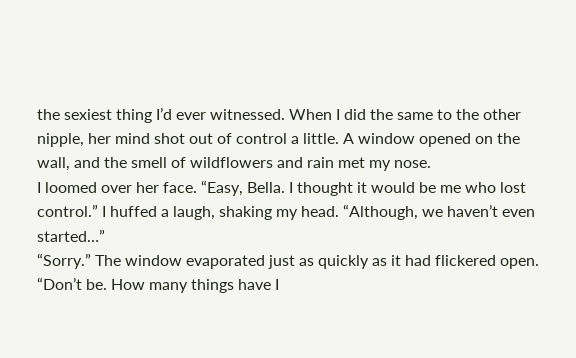the sexiest thing I’d ever witnessed. When I did the same to the other nipple, her mind shot out of control a little. A window opened on the wall, and the smell of wildflowers and rain met my nose.
I loomed over her face. “Easy, Bella. I thought it would be me who lost control.” I huffed a laugh, shaking my head. “Although, we haven’t even started…”
“Sorry.” The window evaporated just as quickly as it had flickered open.
“Don’t be. How many things have I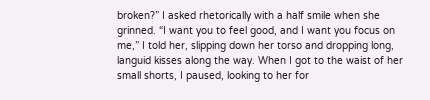broken?” I asked rhetorically with a half smile when she grinned. “I want you to feel good, and I want you focus on me,” I told her, slipping down her torso and dropping long, languid kisses along the way. When I got to the waist of her small shorts, I paused, looking to her for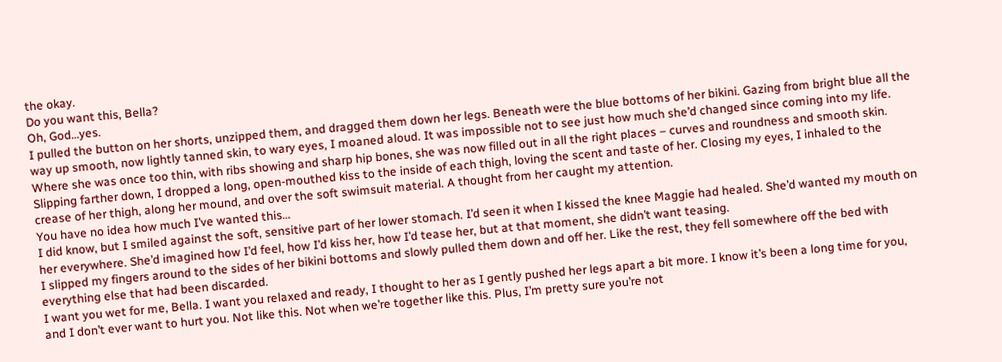the okay.
Do you want this, Bella?
Oh, God…yes.
I pulled the button on her shorts, unzipped them, and dragged them down her legs. Beneath were the blue bottoms of her bikini. Gazing from bright blue all the way up smooth, now lightly tanned skin, to wary eyes, I moaned aloud. It was impossible not to see just how much she’d changed since coming into my life. Where she was once too thin, with ribs showing and sharp hip bones, she was now filled out in all the right places – curves and roundness and smooth skin. Slipping farther down, I dropped a long, open-mouthed kiss to the inside of each thigh, loving the scent and taste of her. Closing my eyes, I inhaled to the crease of her thigh, along her mound, and over the soft swimsuit material. A thought from her caught my attention.
You have no idea how much I’ve wanted this…
I did know, but I smiled against the soft, sensitive part of her lower stomach. I’d seen it when I kissed the knee Maggie had healed. She’d wanted my mouth on her everywhere. She’d imagined how I’d feel, how I’d kiss her, how I’d tease her, but at that moment, she didn’t want teasing.
I slipped my fingers around to the sides of her bikini bottoms and slowly pulled them down and off her. Like the rest, they fell somewhere off the bed with everything else that had been discarded.
I want you wet for me, Bella. I want you relaxed and ready, I thought to her as I gently pushed her legs apart a bit more. I know it’s been a long time for you, and I don’t ever want to hurt you. Not like this. Not when we’re together like this. Plus, I’m pretty sure you’re not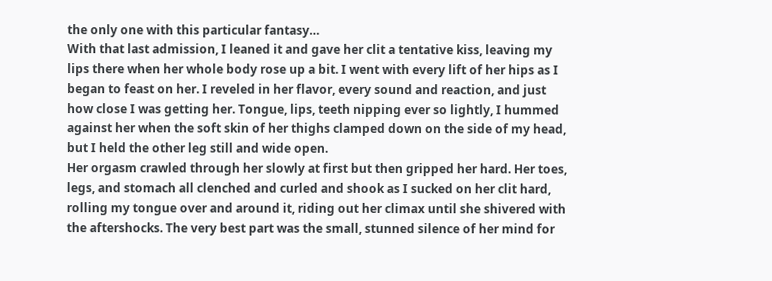the only one with this particular fantasy…
With that last admission, I leaned it and gave her clit a tentative kiss, leaving my lips there when her whole body rose up a bit. I went with every lift of her hips as I began to feast on her. I reveled in her flavor, every sound and reaction, and just how close I was getting her. Tongue, lips, teeth nipping ever so lightly, I hummed against her when the soft skin of her thighs clamped down on the side of my head, but I held the other leg still and wide open.
Her orgasm crawled through her slowly at first but then gripped her hard. Her toes, legs, and stomach all clenched and curled and shook as I sucked on her clit hard, rolling my tongue over and around it, riding out her climax until she shivered with the aftershocks. The very best part was the small, stunned silence of her mind for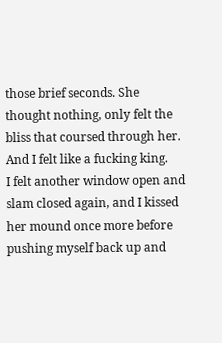those brief seconds. She thought nothing, only felt the bliss that coursed through her. And I felt like a fucking king.
I felt another window open and slam closed again, and I kissed her mound once more before pushing myself back up and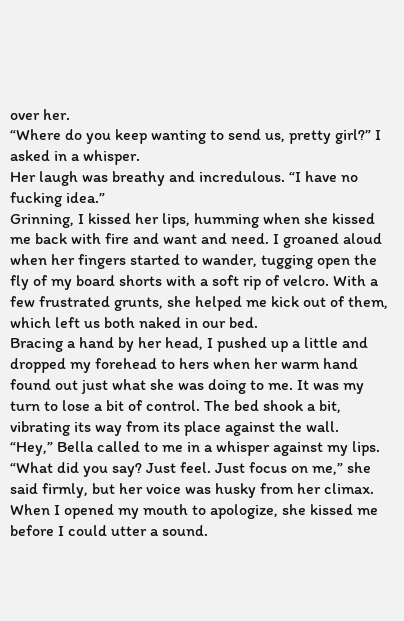over her.
“Where do you keep wanting to send us, pretty girl?” I asked in a whisper.
Her laugh was breathy and incredulous. “I have no fucking idea.”
Grinning, I kissed her lips, humming when she kissed me back with fire and want and need. I groaned aloud when her fingers started to wander, tugging open the fly of my board shorts with a soft rip of velcro. With a few frustrated grunts, she helped me kick out of them, which left us both naked in our bed.
Bracing a hand by her head, I pushed up a little and dropped my forehead to hers when her warm hand found out just what she was doing to me. It was my turn to lose a bit of control. The bed shook a bit, vibrating its way from its place against the wall.
“Hey,” Bella called to me in a whisper against my lips. “What did you say? Just feel. Just focus on me,” she said firmly, but her voice was husky from her climax. When I opened my mouth to apologize, she kissed me before I could utter a sound.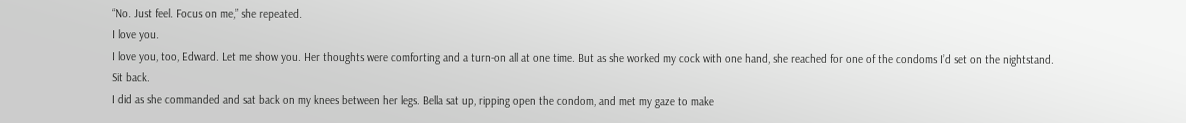“No. Just feel. Focus on me,” she repeated.
I love you.
I love you, too, Edward. Let me show you. Her thoughts were comforting and a turn-on all at one time. But as she worked my cock with one hand, she reached for one of the condoms I’d set on the nightstand.
Sit back.
I did as she commanded and sat back on my knees between her legs. Bella sat up, ripping open the condom, and met my gaze to make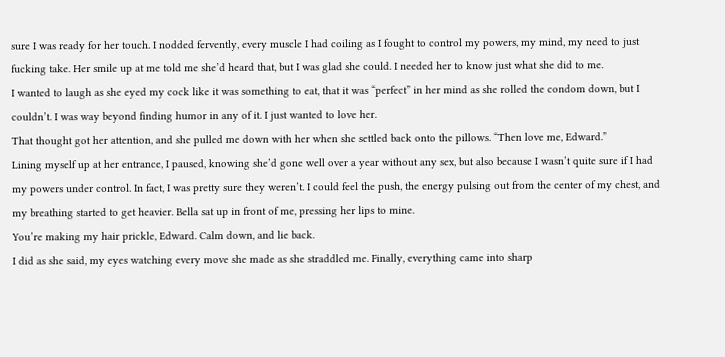sure I was ready for her touch. I nodded fervently, every muscle I had coiling as I fought to control my powers, my mind, my need to just fucking take. Her smile up at me told me she’d heard that, but I was glad she could. I needed her to know just what she did to me.
I wanted to laugh as she eyed my cock like it was something to eat, that it was “perfect” in her mind as she rolled the condom down, but I couldn’t. I was way beyond finding humor in any of it. I just wanted to love her.
That thought got her attention, and she pulled me down with her when she settled back onto the pillows. “Then love me, Edward.”
Lining myself up at her entrance, I paused, knowing she’d gone well over a year without any sex, but also because I wasn’t quite sure if I had my powers under control. In fact, I was pretty sure they weren’t. I could feel the push, the energy pulsing out from the center of my chest, and my breathing started to get heavier. Bella sat up in front of me, pressing her lips to mine.
You’re making my hair prickle, Edward. Calm down, and lie back.
I did as she said, my eyes watching every move she made as she straddled me. Finally, everything came into sharp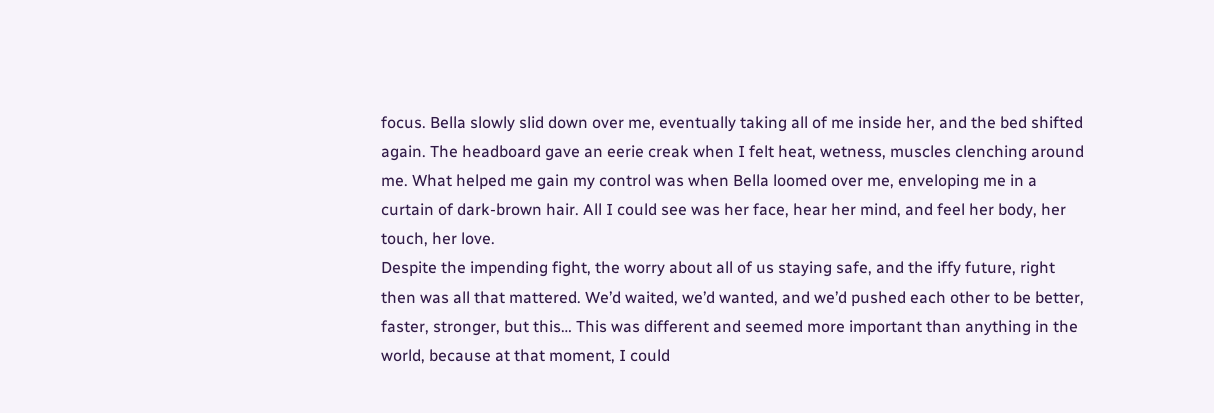focus. Bella slowly slid down over me, eventually taking all of me inside her, and the bed shifted again. The headboard gave an eerie creak when I felt heat, wetness, muscles clenching around me. What helped me gain my control was when Bella loomed over me, enveloping me in a curtain of dark-brown hair. All I could see was her face, hear her mind, and feel her body, her touch, her love.
Despite the impending fight, the worry about all of us staying safe, and the iffy future, right then was all that mattered. We’d waited, we’d wanted, and we’d pushed each other to be better, faster, stronger, but this… This was different and seemed more important than anything in the world, because at that moment, I could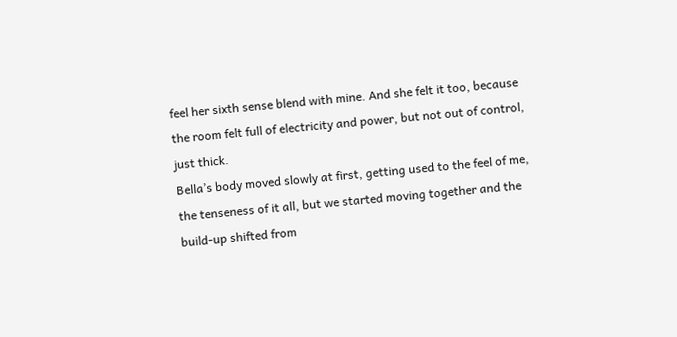feel her sixth sense blend with mine. And she felt it too, because the room felt full of electricity and power, but not out of control, just thick.
Bella’s body moved slowly at first, getting used to the feel of me, the tenseness of it all, but we started moving together and the build-up shifted from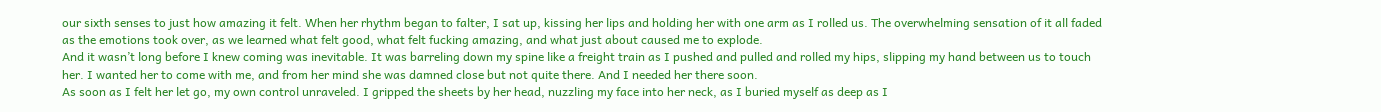our sixth senses to just how amazing it felt. When her rhythm began to falter, I sat up, kissing her lips and holding her with one arm as I rolled us. The overwhelming sensation of it all faded as the emotions took over, as we learned what felt good, what felt fucking amazing, and what just about caused me to explode.
And it wasn’t long before I knew coming was inevitable. It was barreling down my spine like a freight train as I pushed and pulled and rolled my hips, slipping my hand between us to touch her. I wanted her to come with me, and from her mind she was damned close but not quite there. And I needed her there soon.
As soon as I felt her let go, my own control unraveled. I gripped the sheets by her head, nuzzling my face into her neck, as I buried myself as deep as I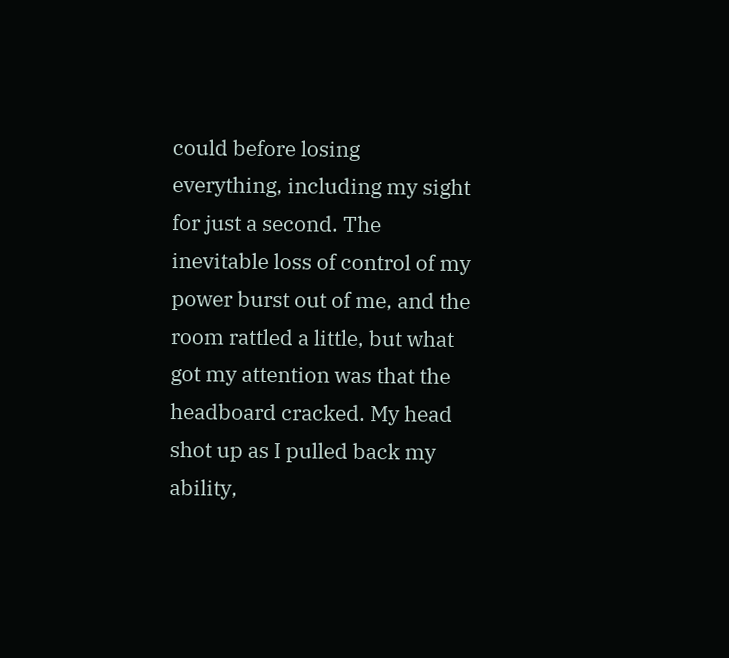could before losing everything, including my sight for just a second. The inevitable loss of control of my power burst out of me, and the room rattled a little, but what got my attention was that the headboard cracked. My head shot up as I pulled back my ability,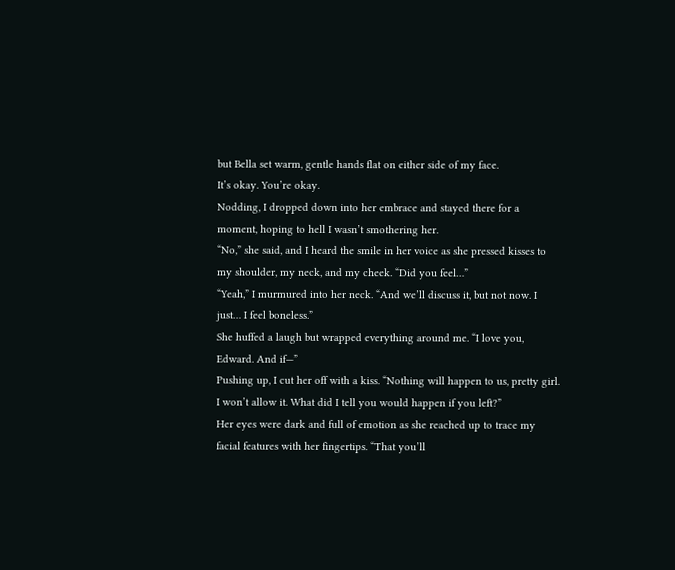but Bella set warm, gentle hands flat on either side of my face.
It’s okay. You’re okay.
Nodding, I dropped down into her embrace and stayed there for a moment, hoping to hell I wasn’t smothering her.
“No,” she said, and I heard the smile in her voice as she pressed kisses to my shoulder, my neck, and my cheek. “Did you feel…”
“Yeah,” I murmured into her neck. “And we’ll discuss it, but not now. I just… I feel boneless.”
She huffed a laugh but wrapped everything around me. “I love you, Edward. And if—”
Pushing up, I cut her off with a kiss. “Nothing will happen to us, pretty girl. I won’t allow it. What did I tell you would happen if you left?”
Her eyes were dark and full of emotion as she reached up to trace my facial features with her fingertips. “That you’ll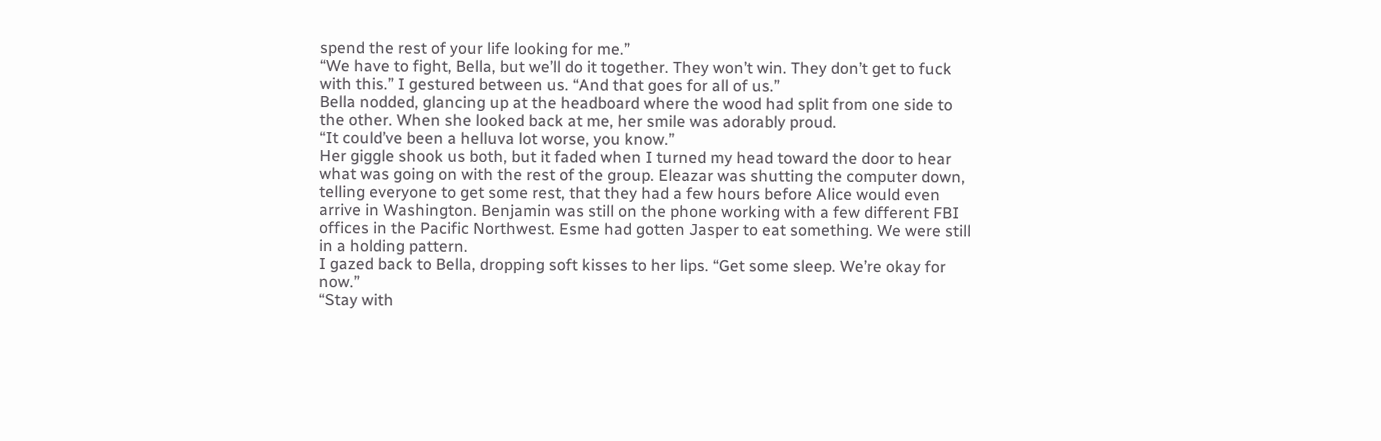spend the rest of your life looking for me.”
“We have to fight, Bella, but we’ll do it together. They won’t win. They don’t get to fuck with this.” I gestured between us. “And that goes for all of us.”
Bella nodded, glancing up at the headboard where the wood had split from one side to the other. When she looked back at me, her smile was adorably proud.
“It could’ve been a helluva lot worse, you know.”
Her giggle shook us both, but it faded when I turned my head toward the door to hear what was going on with the rest of the group. Eleazar was shutting the computer down, telling everyone to get some rest, that they had a few hours before Alice would even arrive in Washington. Benjamin was still on the phone working with a few different FBI offices in the Pacific Northwest. Esme had gotten Jasper to eat something. We were still in a holding pattern.
I gazed back to Bella, dropping soft kisses to her lips. “Get some sleep. We’re okay for now.”
“Stay with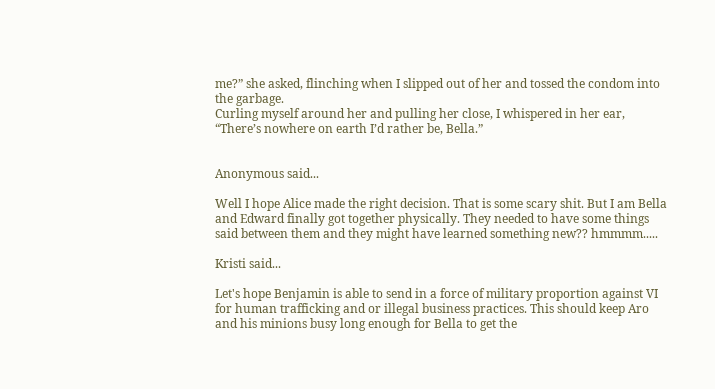me?” she asked, flinching when I slipped out of her and tossed the condom into the garbage.
Curling myself around her and pulling her close, I whispered in her ear, “There’s nowhere on earth I’d rather be, Bella.”


Anonymous said...

Well I hope Alice made the right decision. That is some scary shit. But I am Bella and Edward finally got together physically. They needed to have some things said between them and they might have learned something new?? hmmmm.....

Kristi said...

Let's hope Benjamin is able to send in a force of military proportion against VI for human trafficking and or illegal business practices. This should keep Aro and his minions busy long enough for Bella to get the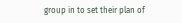group in to set their plan of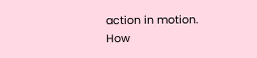action in motion.
How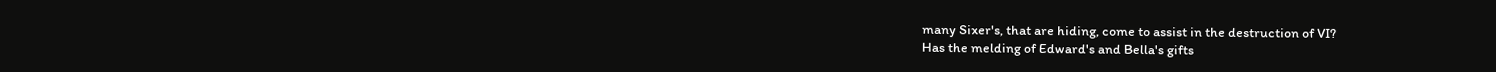many Sixer's, that are hiding, come to assist in the destruction of VI?
Has the melding of Edward's and Bella's gifts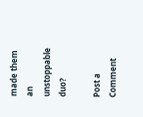made them an unstoppable duo?

Post a Comment